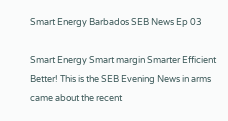Smart Energy Barbados SEB News Ep 03

Smart Energy Smart margin Smarter Efficient Better! This is the SEB Evening News in arms came about the recent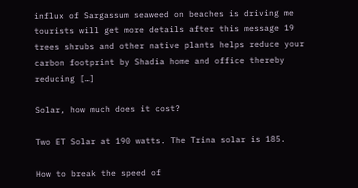influx of Sargassum seaweed on beaches is driving me tourists will get more details after this message 19 trees shrubs and other native plants helps reduce your carbon footprint by Shadia home and office thereby reducing […]

Solar, how much does it cost?

Two ET Solar at 190 watts. The Trina solar is 185.

How to break the speed of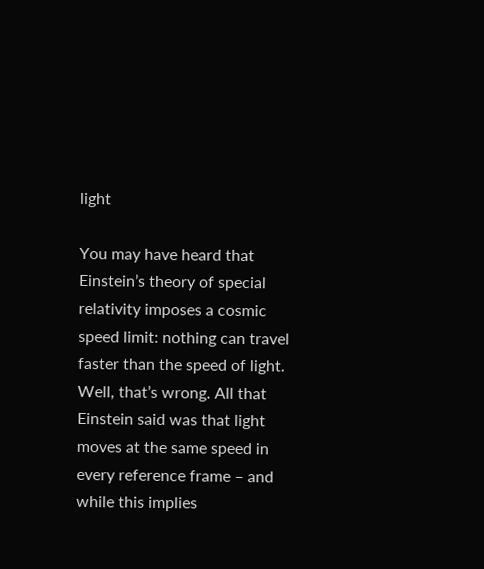light

You may have heard that Einstein’s theory of special relativity imposes a cosmic speed limit: nothing can travel faster than the speed of light. Well, that’s wrong. All that Einstein said was that light moves at the same speed in every reference frame – and while this implies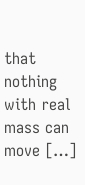that nothing with real mass can move […]